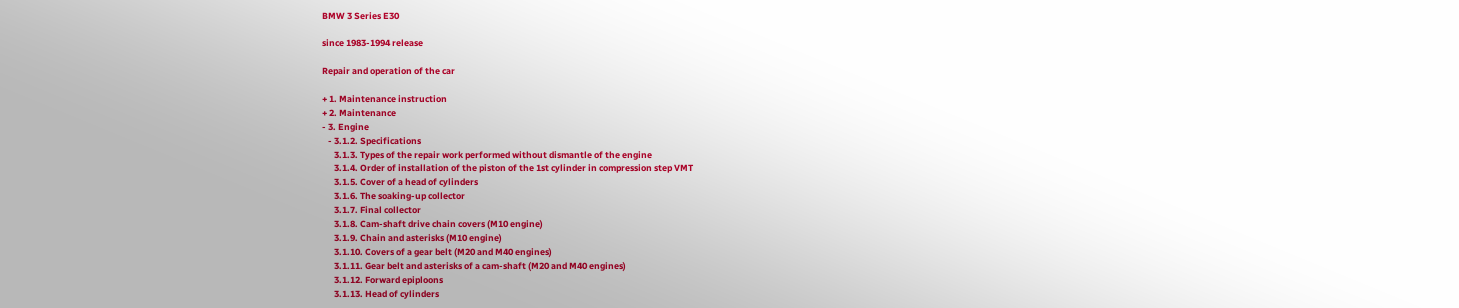BMW 3 Series E30

since 1983-1994 release

Repair and operation of the car

+ 1. Maintenance instruction
+ 2. Maintenance
- 3. Engine
   - 3.1.2. Specifications
      3.1.3. Types of the repair work performed without dismantle of the engine
      3.1.4. Order of installation of the piston of the 1st cylinder in compression step VMT
      3.1.5. Cover of a head of cylinders
      3.1.6. The soaking-up collector
      3.1.7. Final collector
      3.1.8. Cam-shaft drive chain covers (M10 engine)
      3.1.9. Chain and asterisks (M10 engine)
      3.1.10. Covers of a gear belt (M20 and M40 engines)
      3.1.11. Gear belt and asterisks of a cam-shaft (M20 and M40 engines)
      3.1.12. Forward epiploons
      3.1.13. Head of cylinders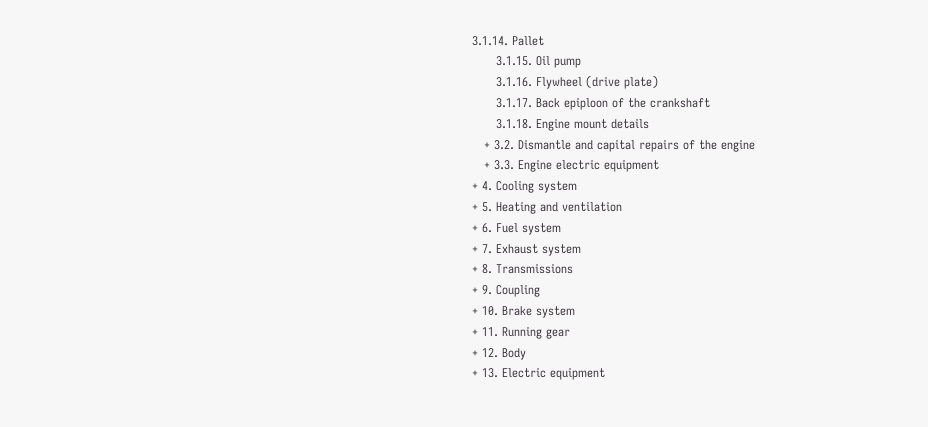3.1.14. Pallet
      3.1.15. Oil pump
      3.1.16. Flywheel (drive plate)
      3.1.17. Back epiploon of the crankshaft
      3.1.18. Engine mount details
   + 3.2. Dismantle and capital repairs of the engine
   + 3.3. Engine electric equipment
+ 4. Cooling system
+ 5. Heating and ventilation
+ 6. Fuel system
+ 7. Exhaust system
+ 8. Transmissions
+ 9. Coupling
+ 10. Brake system
+ 11. Running gear
+ 12. Body
+ 13. Electric equipment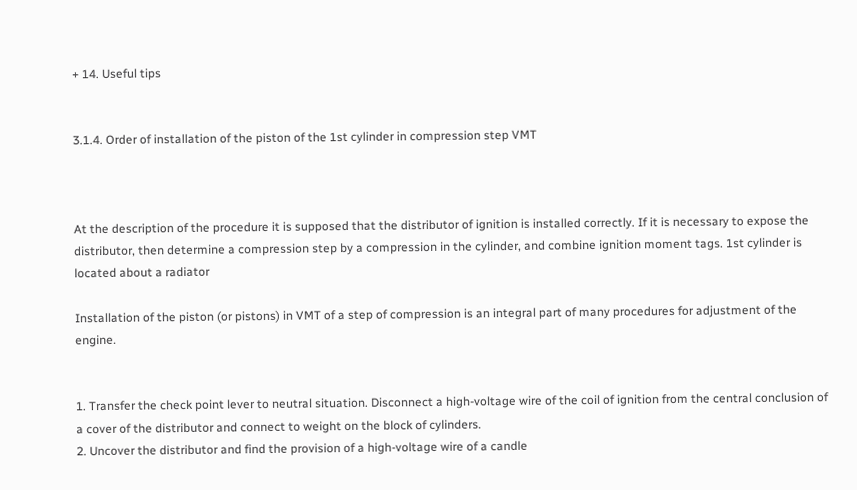+ 14. Useful tips


3.1.4. Order of installation of the piston of the 1st cylinder in compression step VMT



At the description of the procedure it is supposed that the distributor of ignition is installed correctly. If it is necessary to expose the distributor, then determine a compression step by a compression in the cylinder, and combine ignition moment tags. 1st cylinder is located about a radiator

Installation of the piston (or pistons) in VMT of a step of compression is an integral part of many procedures for adjustment of the engine.


1. Transfer the check point lever to neutral situation. Disconnect a high-voltage wire of the coil of ignition from the central conclusion of a cover of the distributor and connect to weight on the block of cylinders.
2. Uncover the distributor and find the provision of a high-voltage wire of a candle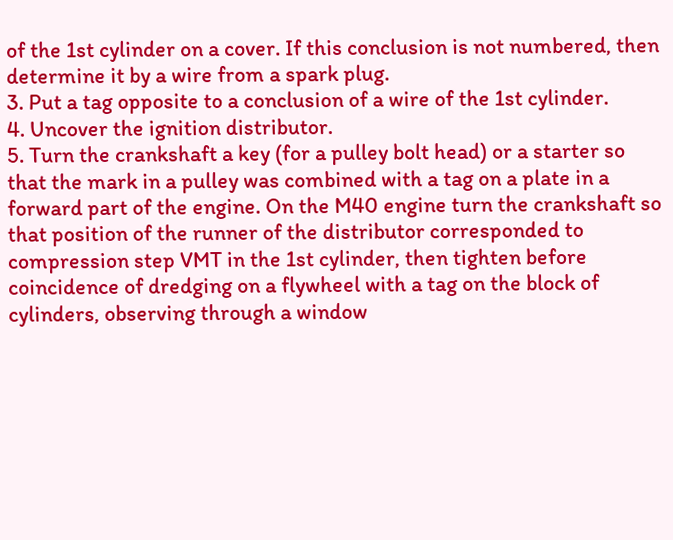of the 1st cylinder on a cover. If this conclusion is not numbered, then determine it by a wire from a spark plug.
3. Put a tag opposite to a conclusion of a wire of the 1st cylinder.
4. Uncover the ignition distributor.
5. Turn the crankshaft a key (for a pulley bolt head) or a starter so that the mark in a pulley was combined with a tag on a plate in a forward part of the engine. On the M40 engine turn the crankshaft so that position of the runner of the distributor corresponded to compression step VMT in the 1st cylinder, then tighten before coincidence of dredging on a flywheel with a tag on the block of cylinders, observing through a window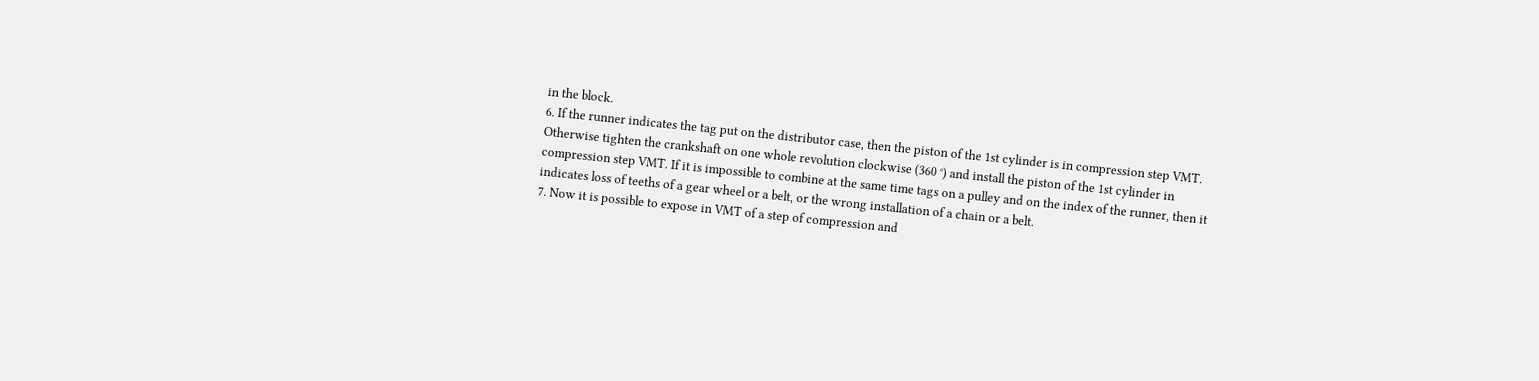in the block.
6. If the runner indicates the tag put on the distributor case, then the piston of the 1st cylinder is in compression step VMT. Otherwise tighten the crankshaft on one whole revolution clockwise (360 °) and install the piston of the 1st cylinder in compression step VMT. If it is impossible to combine at the same time tags on a pulley and on the index of the runner, then it indicates loss of teeths of a gear wheel or a belt, or the wrong installation of a chain or a belt.
7. Now it is possible to expose in VMT of a step of compression and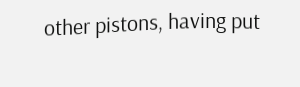other pistons, having put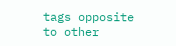tags opposite to other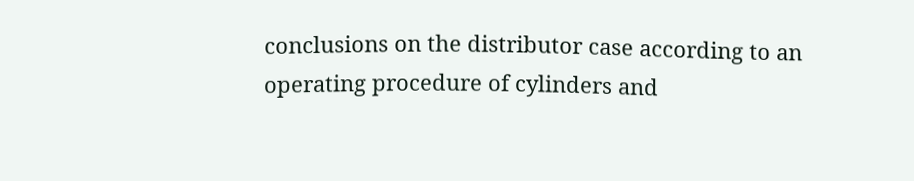conclusions on the distributor case according to an operating procedure of cylinders and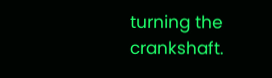turning the crankshaft.